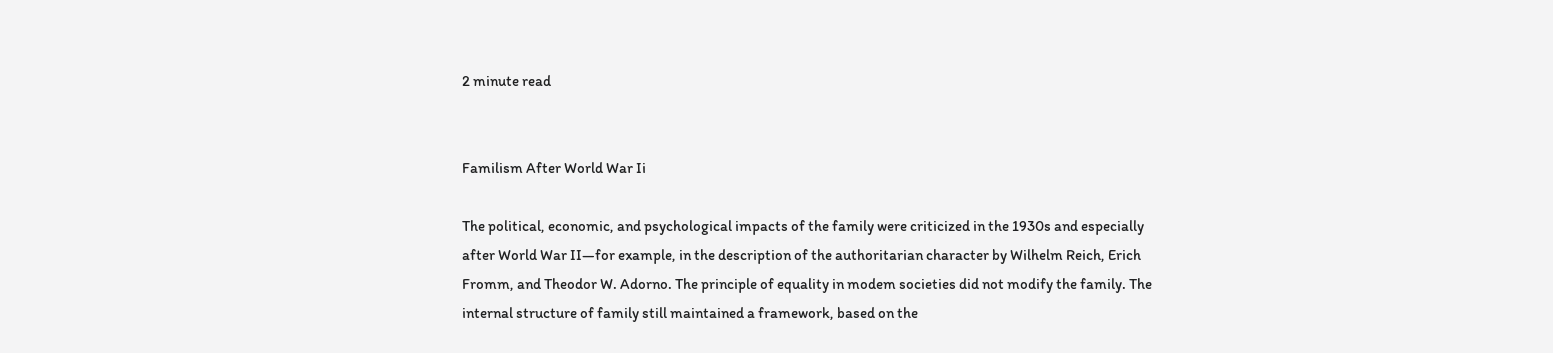2 minute read


Familism After World War Ii

The political, economic, and psychological impacts of the family were criticized in the 1930s and especially after World War II—for example, in the description of the authoritarian character by Wilhelm Reich, Erich Fromm, and Theodor W. Adorno. The principle of equality in modem societies did not modify the family. The internal structure of family still maintained a framework, based on the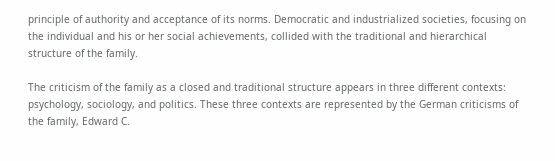principle of authority and acceptance of its norms. Democratic and industrialized societies, focusing on the individual and his or her social achievements, collided with the traditional and hierarchical structure of the family.

The criticism of the family as a closed and traditional structure appears in three different contexts: psychology, sociology, and politics. These three contexts are represented by the German criticisms of the family, Edward C.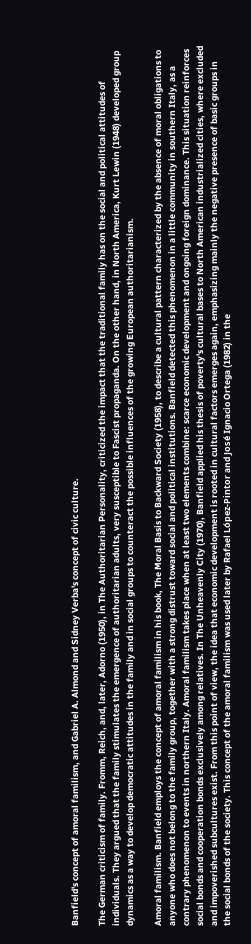Banfield's concept of amoral familism, and Gabriel A. Almond and Sidney Verba's concept of civic culture.

The German criticism of family. Fromm, Reich, and, later, Adorno (1950), in The Authoritarian Personality, criticized the impact that the traditional family has on the social and political attitudes of individuals. They argued that the family stimulates the emergence of authoritarian adults, very susceptible to Fascist propaganda. On the other hand, in North America, Kurt Lewin (1948) developed group dynamics as a way to develop democratic attitudes in the family and in social groups to counteract the possible influences of the growing European authoritarianism.

Amoral familism. Banfield employs the concept of amoral familism in his book, The Moral Basis to Backward Society (1958), to describe a cultural pattern characterized by the absence of moral obligations to anyone who does not belong to the family group, together with a strong distrust toward social and political institutions. Banfield detected this phenomenon in a little community in southern Italy, as a contrary phenomenon to events in northern Italy. Amoral familism takes place when at least two elements combine: scarce economic development and ongoing foreign dominance. This situation reinforces social bonds and cooperation bonds exclusively among relatives. In The Unheavenly City (1970), Banfield applied his thesis of poverty's cultural bases to North American industrialized cities, where excluded and impoverished subcultures exist. From this point of view, the idea that economic development is rooted in cultural factors emerges again, emphasizing mainly the negative presence of basic groups in the social bonds of the society. This concept of the amoral familism was used later by Rafael López-Pintor and José Ignacio Ortega (1982) in the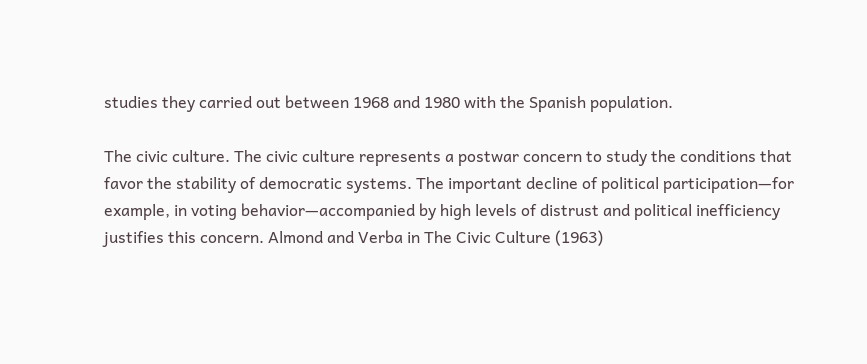studies they carried out between 1968 and 1980 with the Spanish population.

The civic culture. The civic culture represents a postwar concern to study the conditions that favor the stability of democratic systems. The important decline of political participation—for example, in voting behavior—accompanied by high levels of distrust and political inefficiency justifies this concern. Almond and Verba in The Civic Culture (1963)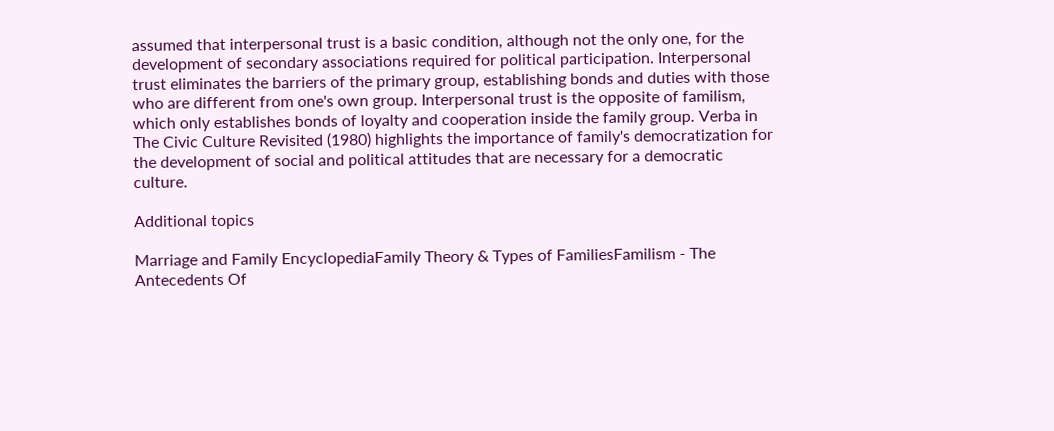assumed that interpersonal trust is a basic condition, although not the only one, for the development of secondary associations required for political participation. Interpersonal trust eliminates the barriers of the primary group, establishing bonds and duties with those who are different from one's own group. Interpersonal trust is the opposite of familism, which only establishes bonds of loyalty and cooperation inside the family group. Verba in The Civic Culture Revisited (1980) highlights the importance of family's democratization for the development of social and political attitudes that are necessary for a democratic culture.

Additional topics

Marriage and Family EncyclopediaFamily Theory & Types of FamiliesFamilism - The Antecedents Of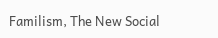Familism, The New Social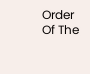Order Of The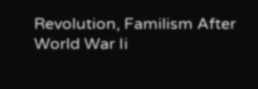Revolution, Familism After World War Ii